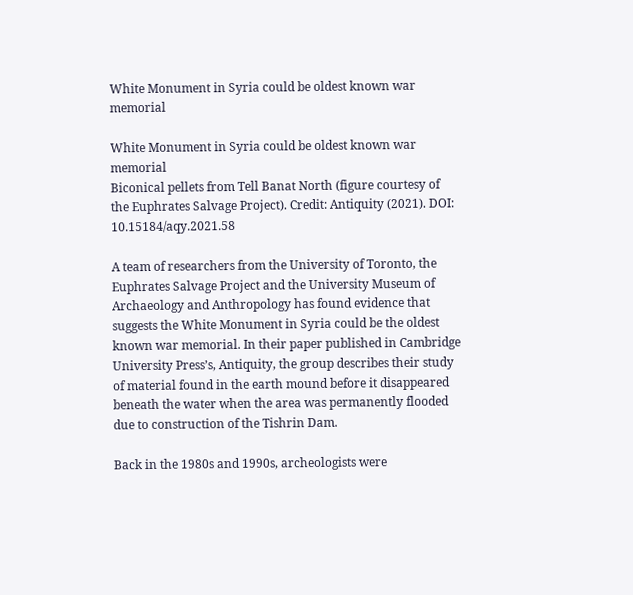White Monument in Syria could be oldest known war memorial

White Monument in Syria could be oldest known war memorial
Biconical pellets from Tell Banat North (figure courtesy of the Euphrates Salvage Project). Credit: Antiquity (2021). DOI: 10.15184/aqy.2021.58

A team of researchers from the University of Toronto, the Euphrates Salvage Project and the University Museum of Archaeology and Anthropology has found evidence that suggests the White Monument in Syria could be the oldest known war memorial. In their paper published in Cambridge University Press’s, Antiquity, the group describes their study of material found in the earth mound before it disappeared beneath the water when the area was permanently flooded due to construction of the Tishrin Dam.

Back in the 1980s and 1990s, archeologists were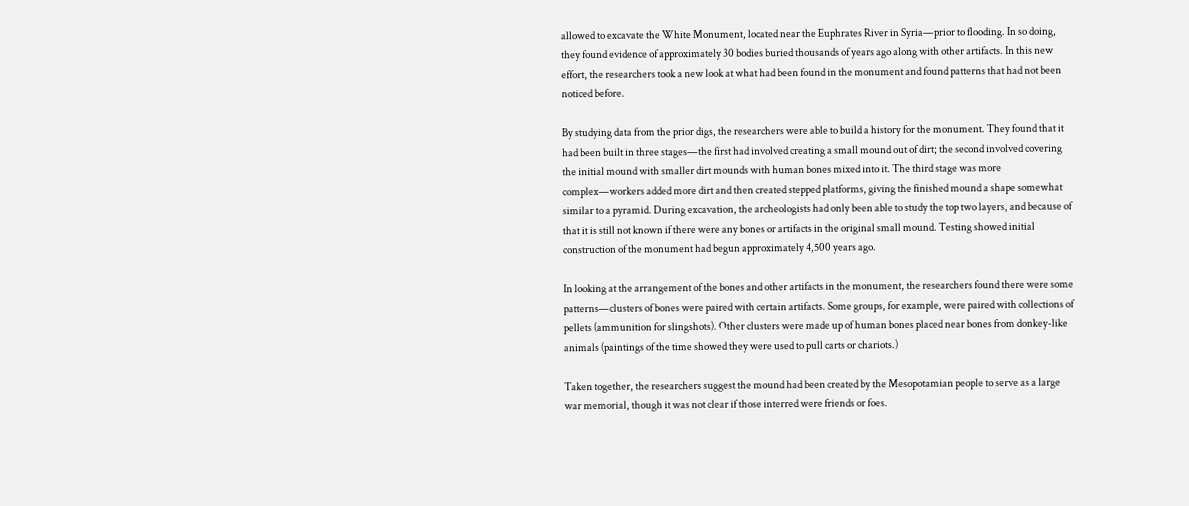allowed to excavate the White Monument, located near the Euphrates River in Syria—prior to flooding. In so doing, they found evidence of approximately 30 bodies buried thousands of years ago along with other artifacts. In this new effort, the researchers took a new look at what had been found in the monument and found patterns that had not been noticed before.

By studying data from the prior digs, the researchers were able to build a history for the monument. They found that it had been built in three stages—the first had involved creating a small mound out of dirt; the second involved covering the initial mound with smaller dirt mounds with human bones mixed into it. The third stage was more complex—workers added more dirt and then created stepped platforms, giving the finished mound a shape somewhat similar to a pyramid. During excavation, the archeologists had only been able to study the top two layers, and because of that it is still not known if there were any bones or artifacts in the original small mound. Testing showed initial construction of the monument had begun approximately 4,500 years ago.

In looking at the arrangement of the bones and other artifacts in the monument, the researchers found there were some patterns—clusters of bones were paired with certain artifacts. Some groups, for example, were paired with collections of pellets (ammunition for slingshots). Other clusters were made up of human bones placed near bones from donkey-like animals (paintings of the time showed they were used to pull carts or chariots.)

Taken together, the researchers suggest the mound had been created by the Mesopotamian people to serve as a large war memorial, though it was not clear if those interred were friends or foes.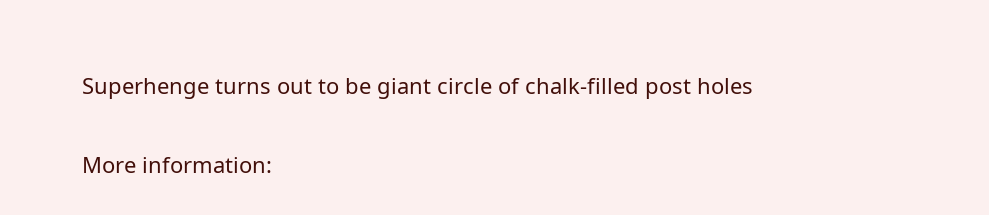Superhenge turns out to be giant circle of chalk-filled post holes

More information: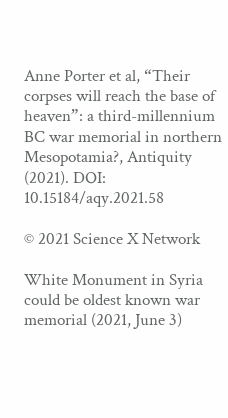Anne Porter et al, “Their corpses will reach the base of heaven”: a third-millennium BC war memorial in northern Mesopotamia?, Antiquity (2021). DOI: 10.15184/aqy.2021.58

© 2021 Science X Network

White Monument in Syria could be oldest known war memorial (2021, June 3)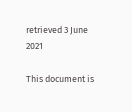retrieved 3 June 2021

This document is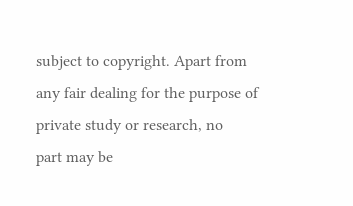subject to copyright. Apart from any fair dealing for the purpose of private study or research, no
part may be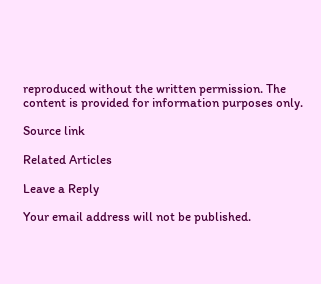reproduced without the written permission. The content is provided for information purposes only.

Source link

Related Articles

Leave a Reply

Your email address will not be published.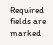Required fields are marked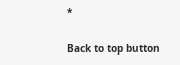*

Back to top button